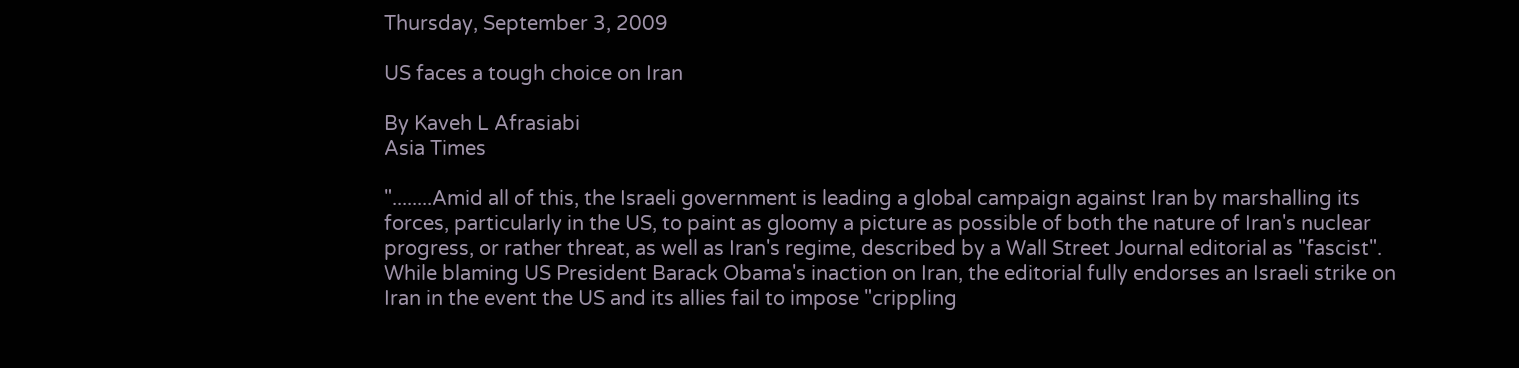Thursday, September 3, 2009

US faces a tough choice on Iran

By Kaveh L Afrasiabi
Asia Times

"........Amid all of this, the Israeli government is leading a global campaign against Iran by marshalling its forces, particularly in the US, to paint as gloomy a picture as possible of both the nature of Iran's nuclear progress, or rather threat, as well as Iran's regime, described by a Wall Street Journal editorial as "fascist". While blaming US President Barack Obama's inaction on Iran, the editorial fully endorses an Israeli strike on Iran in the event the US and its allies fail to impose "crippling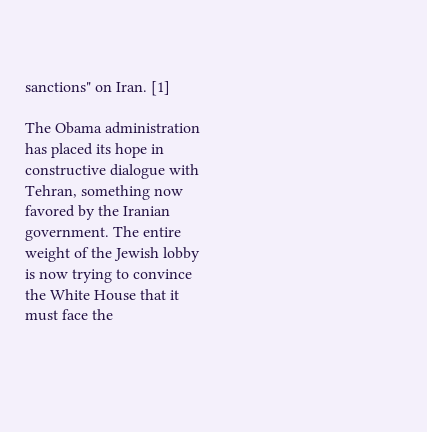sanctions" on Iran. [1]

The Obama administration has placed its hope in constructive dialogue with Tehran, something now favored by the Iranian government. The entire weight of the Jewish lobby is now trying to convince the White House that it must face the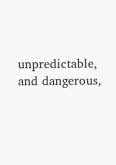unpredictable, and dangerous,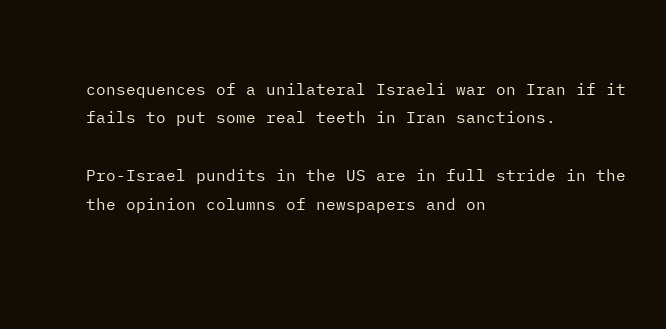consequences of a unilateral Israeli war on Iran if it fails to put some real teeth in Iran sanctions.

Pro-Israel pundits in the US are in full stride in the the opinion columns of newspapers and on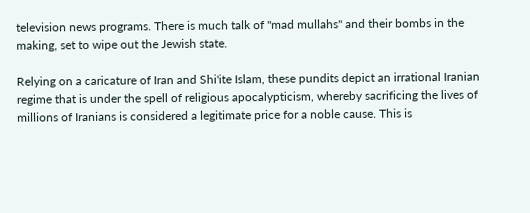television news programs. There is much talk of "mad mullahs" and their bombs in the making, set to wipe out the Jewish state.

Relying on a caricature of Iran and Shi'ite Islam, these pundits depict an irrational Iranian regime that is under the spell of religious apocalypticism, whereby sacrificing the lives of millions of Iranians is considered a legitimate price for a noble cause. This is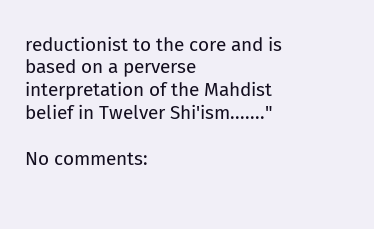reductionist to the core and is based on a perverse interpretation of the Mahdist belief in Twelver Shi'ism......."

No comments: